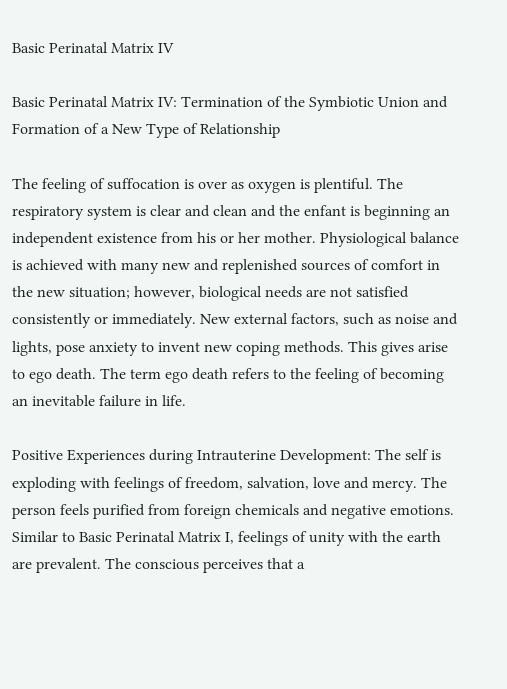Basic Perinatal Matrix IV

Basic Perinatal Matrix IV: Termination of the Symbiotic Union and Formation of a New Type of Relationship

The feeling of suffocation is over as oxygen is plentiful. The respiratory system is clear and clean and the enfant is beginning an independent existence from his or her mother. Physiological balance is achieved with many new and replenished sources of comfort in the new situation; however, biological needs are not satisfied consistently or immediately. New external factors, such as noise and lights, pose anxiety to invent new coping methods. This gives arise to ego death. The term ego death refers to the feeling of becoming an inevitable failure in life.

Positive Experiences during Intrauterine Development: The self is exploding with feelings of freedom, salvation, love and mercy. The person feels purified from foreign chemicals and negative emotions. Similar to Basic Perinatal Matrix I, feelings of unity with the earth are prevalent. The conscious perceives that a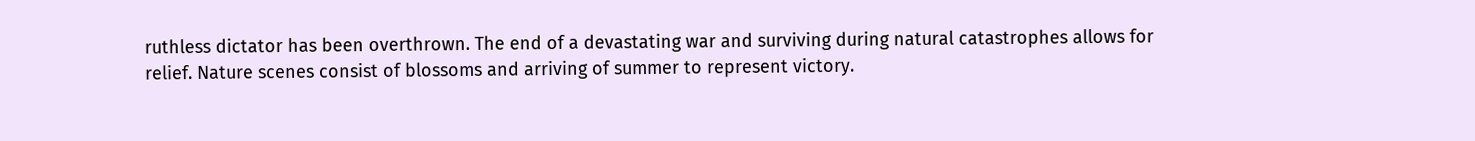ruthless dictator has been overthrown. The end of a devastating war and surviving during natural catastrophes allows for relief. Nature scenes consist of blossoms and arriving of summer to represent victory.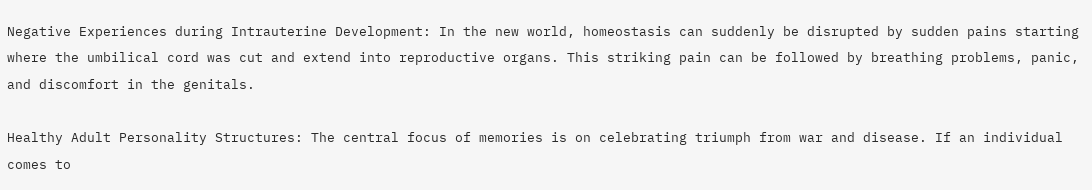Negative Experiences during Intrauterine Development: In the new world, homeostasis can suddenly be disrupted by sudden pains starting where the umbilical cord was cut and extend into reproductive organs. This striking pain can be followed by breathing problems, panic, and discomfort in the genitals.

Healthy Adult Personality Structures: The central focus of memories is on celebrating triumph from war and disease. If an individual comes to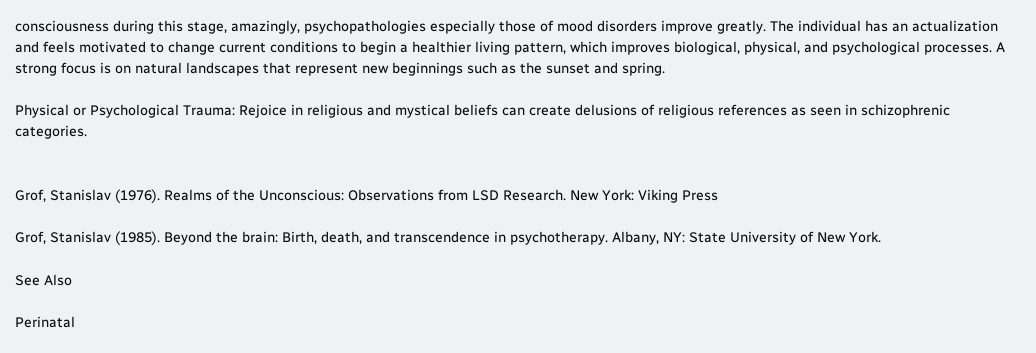consciousness during this stage, amazingly, psychopathologies especially those of mood disorders improve greatly. The individual has an actualization and feels motivated to change current conditions to begin a healthier living pattern, which improves biological, physical, and psychological processes. A strong focus is on natural landscapes that represent new beginnings such as the sunset and spring.

Physical or Psychological Trauma: Rejoice in religious and mystical beliefs can create delusions of religious references as seen in schizophrenic categories.


Grof, Stanislav (1976). Realms of the Unconscious: Observations from LSD Research. New York: Viking Press

Grof, Stanislav (1985). Beyond the brain: Birth, death, and transcendence in psychotherapy. Albany, NY: State University of New York.

See Also

Perinatal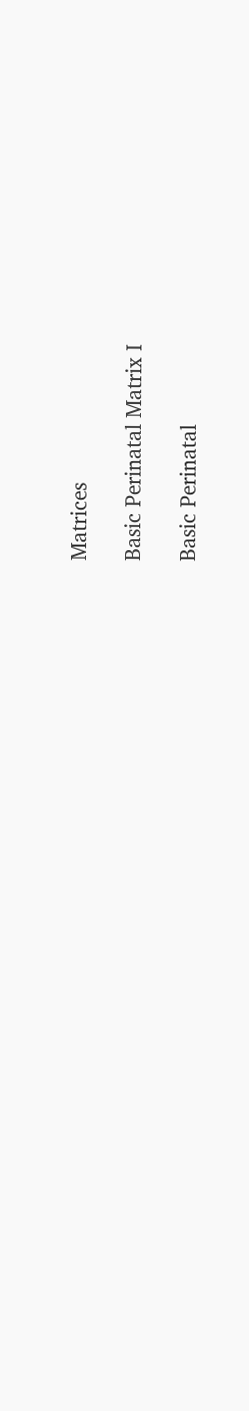Matrices

Basic Perinatal Matrix I

Basic Perinatal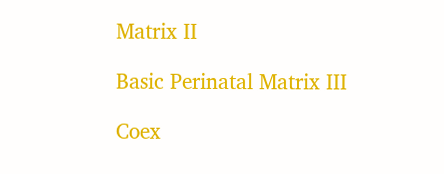Matrix II

Basic Perinatal Matrix III

Coex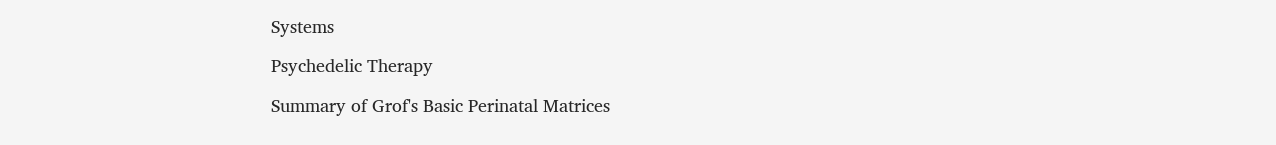Systems

Psychedelic Therapy

Summary of Grof's Basic Perinatal Matrices